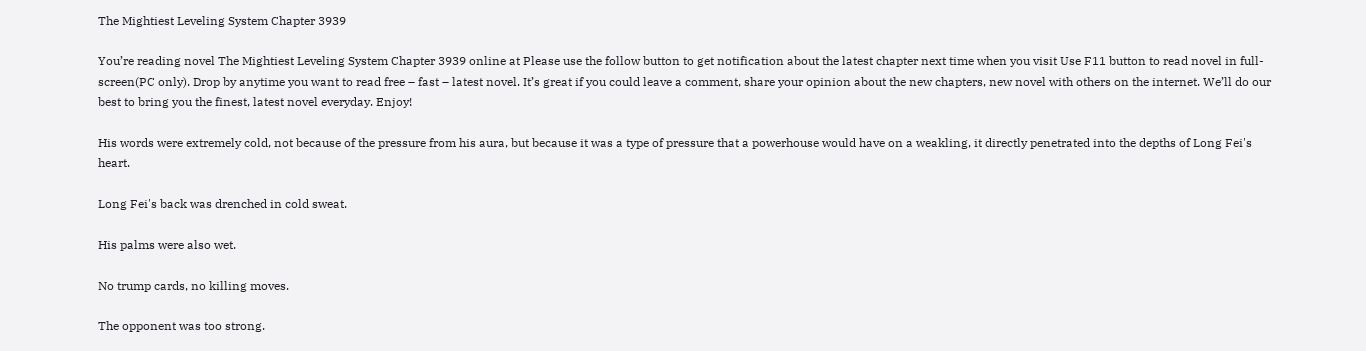The Mightiest Leveling System Chapter 3939

You’re reading novel The Mightiest Leveling System Chapter 3939 online at Please use the follow button to get notification about the latest chapter next time when you visit Use F11 button to read novel in full-screen(PC only). Drop by anytime you want to read free – fast – latest novel. It’s great if you could leave a comment, share your opinion about the new chapters, new novel with others on the internet. We’ll do our best to bring you the finest, latest novel everyday. Enjoy!

His words were extremely cold, not because of the pressure from his aura, but because it was a type of pressure that a powerhouse would have on a weakling, it directly penetrated into the depths of Long Fei's heart.

Long Fei's back was drenched in cold sweat.

His palms were also wet.

No trump cards, no killing moves.

The opponent was too strong.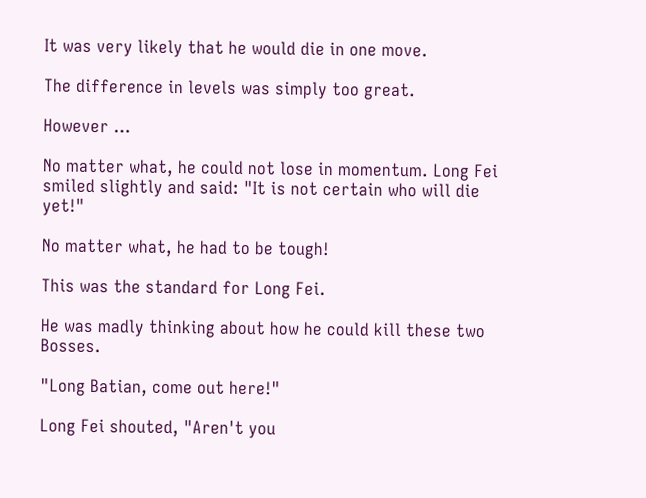It was very likely that he would die in one move.

The difference in levels was simply too great.

However …

No matter what, he could not lose in momentum. Long Fei smiled slightly and said: "It is not certain who will die yet!"

No matter what, he had to be tough!

This was the standard for Long Fei.

He was madly thinking about how he could kill these two Bosses.

"Long Batian, come out here!"

Long Fei shouted, "Aren't you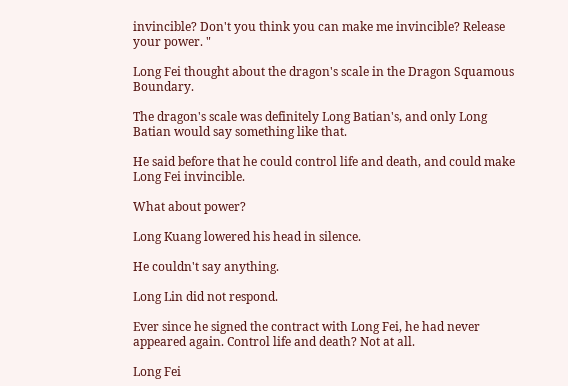invincible? Don't you think you can make me invincible? Release your power. "

Long Fei thought about the dragon's scale in the Dragon Squamous Boundary.

The dragon's scale was definitely Long Batian's, and only Long Batian would say something like that.

He said before that he could control life and death, and could make Long Fei invincible.

What about power?

Long Kuang lowered his head in silence.

He couldn't say anything.

Long Lin did not respond.

Ever since he signed the contract with Long Fei, he had never appeared again. Control life and death? Not at all.

Long Fei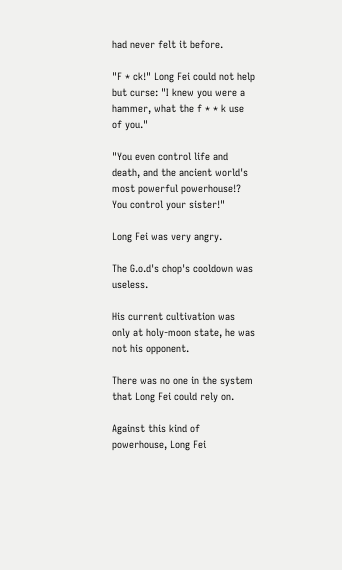had never felt it before.

"F * ck!" Long Fei could not help but curse: "I knew you were a hammer, what the f * * k use of you."

"You even control life and death, and the ancient world's most powerful powerhouse!? You control your sister!"

Long Fei was very angry.

The G.o.d's chop's cooldown was useless.

His current cultivation was only at holy-moon state, he was not his opponent.

There was no one in the system that Long Fei could rely on.

Against this kind of powerhouse, Long Fei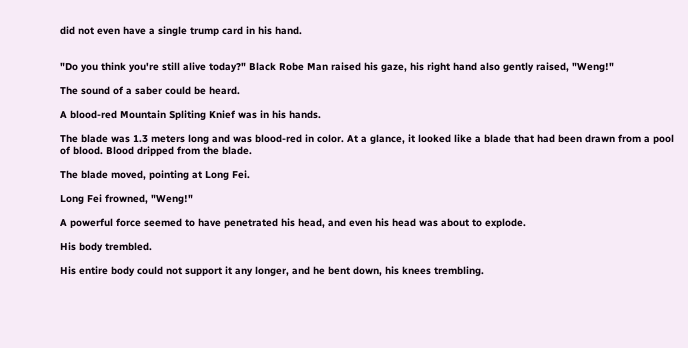did not even have a single trump card in his hand.


"Do you think you're still alive today?" Black Robe Man raised his gaze, his right hand also gently raised, "Weng!"

The sound of a saber could be heard.

A blood-red Mountain Spliting Knief was in his hands.

The blade was 1.3 meters long and was blood-red in color. At a glance, it looked like a blade that had been drawn from a pool of blood. Blood dripped from the blade.

The blade moved, pointing at Long Fei.

Long Fei frowned, "Weng!"

A powerful force seemed to have penetrated his head, and even his head was about to explode.

His body trembled.

His entire body could not support it any longer, and he bent down, his knees trembling.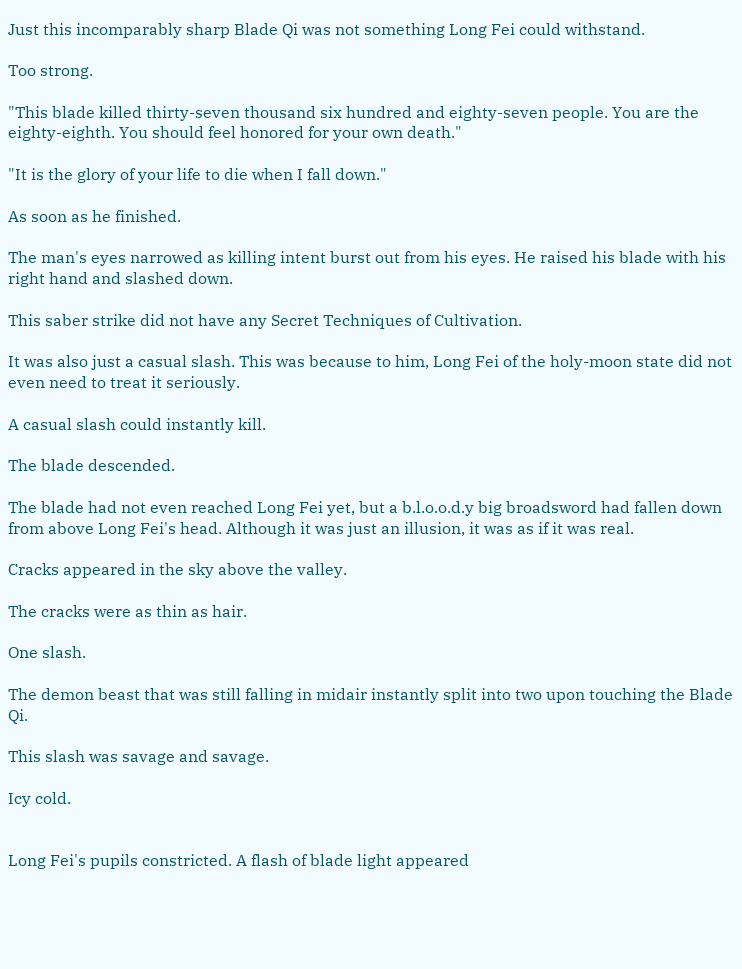Just this incomparably sharp Blade Qi was not something Long Fei could withstand.

Too strong.

"This blade killed thirty-seven thousand six hundred and eighty-seven people. You are the eighty-eighth. You should feel honored for your own death."

"It is the glory of your life to die when I fall down."

As soon as he finished.

The man's eyes narrowed as killing intent burst out from his eyes. He raised his blade with his right hand and slashed down.

This saber strike did not have any Secret Techniques of Cultivation.

It was also just a casual slash. This was because to him, Long Fei of the holy-moon state did not even need to treat it seriously.

A casual slash could instantly kill.

The blade descended.

The blade had not even reached Long Fei yet, but a b.l.o.o.d.y big broadsword had fallen down from above Long Fei's head. Although it was just an illusion, it was as if it was real.

Cracks appeared in the sky above the valley.

The cracks were as thin as hair.

One slash.

The demon beast that was still falling in midair instantly split into two upon touching the Blade Qi.

This slash was savage and savage.

Icy cold.


Long Fei's pupils constricted. A flash of blade light appeared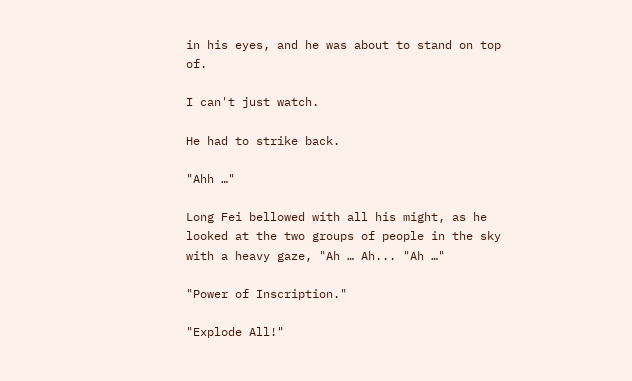in his eyes, and he was about to stand on top of.

I can't just watch.

He had to strike back.

"Ahh …"

Long Fei bellowed with all his might, as he looked at the two groups of people in the sky with a heavy gaze, "Ah … Ah... "Ah …"

"Power of Inscription."

"Explode All!"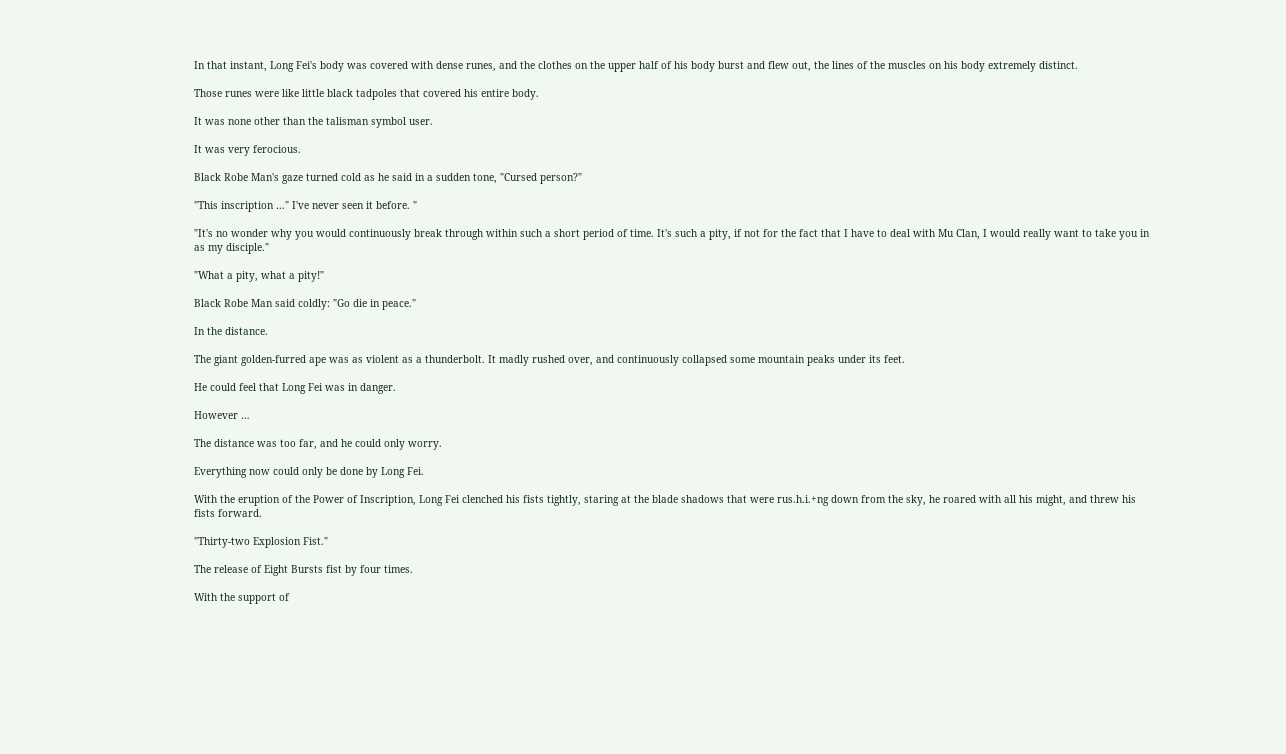In that instant, Long Fei's body was covered with dense runes, and the clothes on the upper half of his body burst and flew out, the lines of the muscles on his body extremely distinct.

Those runes were like little black tadpoles that covered his entire body.

It was none other than the talisman symbol user.

It was very ferocious.

Black Robe Man's gaze turned cold as he said in a sudden tone, "Cursed person?"

"This inscription …" I've never seen it before. "

"It's no wonder why you would continuously break through within such a short period of time. It's such a pity, if not for the fact that I have to deal with Mu Clan, I would really want to take you in as my disciple."

"What a pity, what a pity!"

Black Robe Man said coldly: "Go die in peace."

In the distance.

The giant golden-furred ape was as violent as a thunderbolt. It madly rushed over, and continuously collapsed some mountain peaks under its feet.

He could feel that Long Fei was in danger.

However …

The distance was too far, and he could only worry.

Everything now could only be done by Long Fei.

With the eruption of the Power of Inscription, Long Fei clenched his fists tightly, staring at the blade shadows that were rus.h.i.+ng down from the sky, he roared with all his might, and threw his fists forward.

"Thirty-two Explosion Fist."

The release of Eight Bursts fist by four times.

With the support of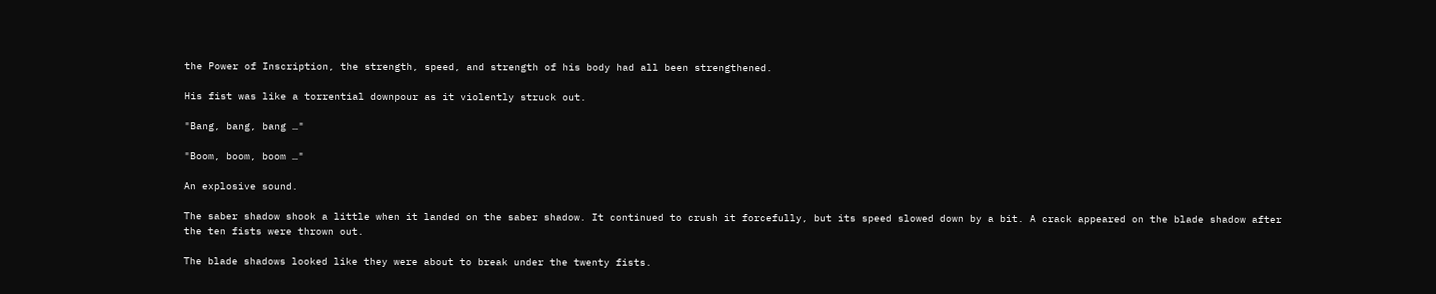the Power of Inscription, the strength, speed, and strength of his body had all been strengthened.

His fist was like a torrential downpour as it violently struck out.

"Bang, bang, bang …"

"Boom, boom, boom …"

An explosive sound.

The saber shadow shook a little when it landed on the saber shadow. It continued to crush it forcefully, but its speed slowed down by a bit. A crack appeared on the blade shadow after the ten fists were thrown out.

The blade shadows looked like they were about to break under the twenty fists.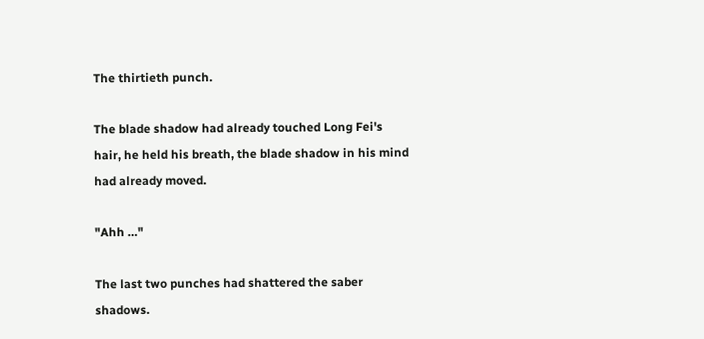The thirtieth punch.

The blade shadow had already touched Long Fei's hair, he held his breath, the blade shadow in his mind had already moved.

"Ahh …"

The last two punches had shattered the saber shadows.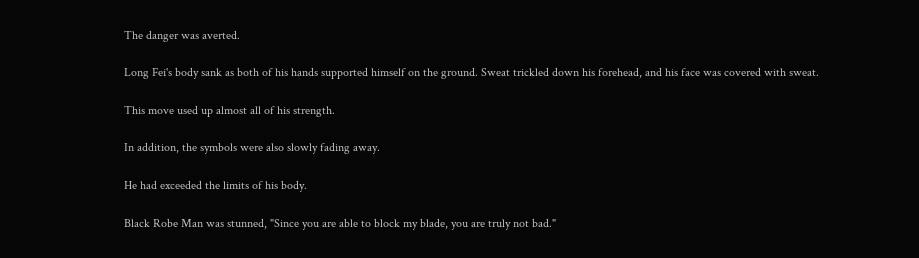The danger was averted.

Long Fei's body sank as both of his hands supported himself on the ground. Sweat trickled down his forehead, and his face was covered with sweat.

This move used up almost all of his strength.

In addition, the symbols were also slowly fading away.

He had exceeded the limits of his body.

Black Robe Man was stunned, "Since you are able to block my blade, you are truly not bad."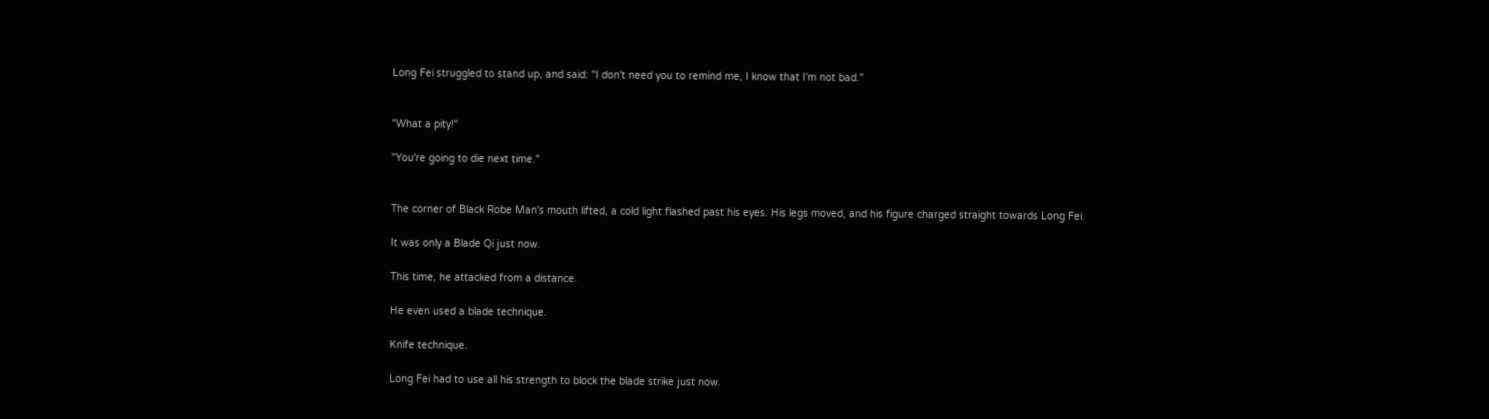Long Fei struggled to stand up, and said: "I don't need you to remind me, I know that I'm not bad."


"What a pity!"

"You're going to die next time."


The corner of Black Robe Man's mouth lifted, a cold light flashed past his eyes. His legs moved, and his figure charged straight towards Long Fei.

It was only a Blade Qi just now.

This time, he attacked from a distance.

He even used a blade technique.

Knife technique.

Long Fei had to use all his strength to block the blade strike just now.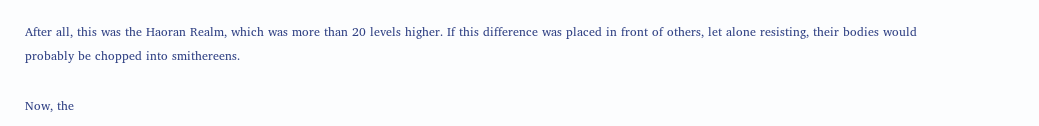After all, this was the Haoran Realm, which was more than 20 levels higher. If this difference was placed in front of others, let alone resisting, their bodies would probably be chopped into smithereens.

Now, the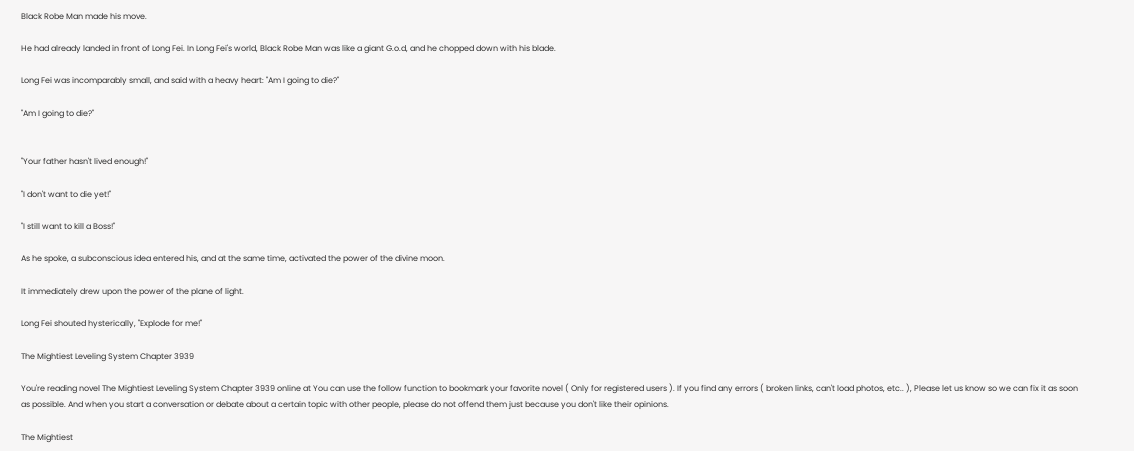Black Robe Man made his move.

He had already landed in front of Long Fei. In Long Fei's world, Black Robe Man was like a giant G.o.d, and he chopped down with his blade.

Long Fei was incomparably small, and said with a heavy heart: "Am I going to die?"

"Am I going to die?"


"Your father hasn't lived enough!"

"I don't want to die yet!"

"I still want to kill a Boss!"

As he spoke, a subconscious idea entered his, and at the same time, activated the power of the divine moon.

It immediately drew upon the power of the plane of light.

Long Fei shouted hysterically, "Explode for me!"

The Mightiest Leveling System Chapter 3939

You're reading novel The Mightiest Leveling System Chapter 3939 online at You can use the follow function to bookmark your favorite novel ( Only for registered users ). If you find any errors ( broken links, can't load photos, etc.. ), Please let us know so we can fix it as soon as possible. And when you start a conversation or debate about a certain topic with other people, please do not offend them just because you don't like their opinions.

The Mightiest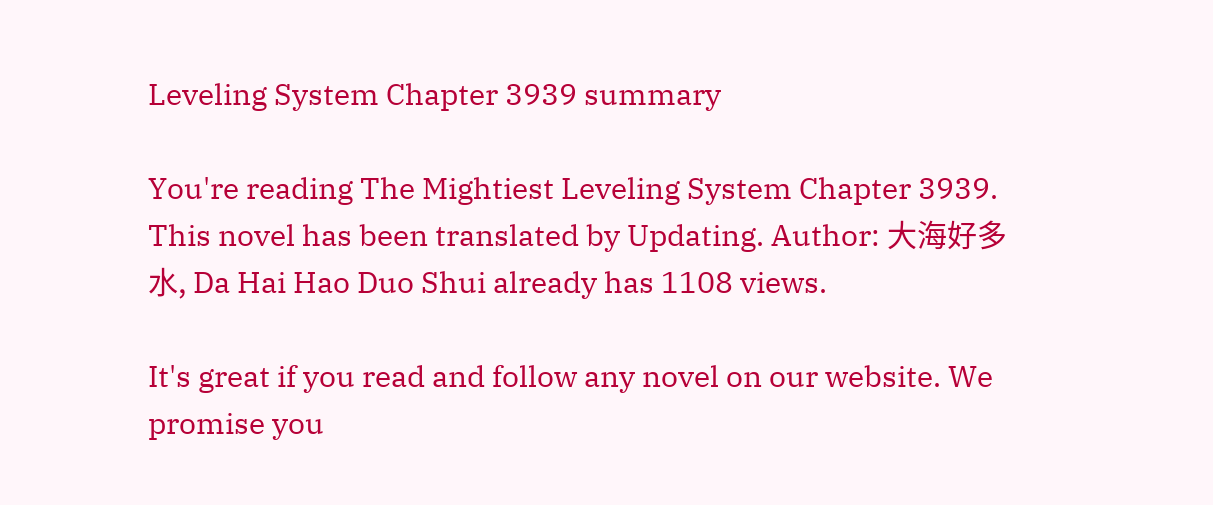Leveling System Chapter 3939 summary

You're reading The Mightiest Leveling System Chapter 3939. This novel has been translated by Updating. Author: 大海好多水, Da Hai Hao Duo Shui already has 1108 views.

It's great if you read and follow any novel on our website. We promise you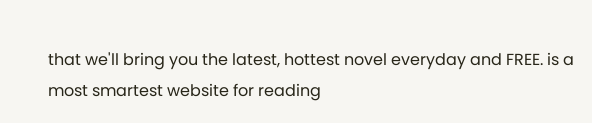that we'll bring you the latest, hottest novel everyday and FREE. is a most smartest website for reading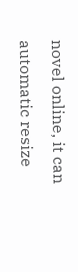novel online, it can automatic resize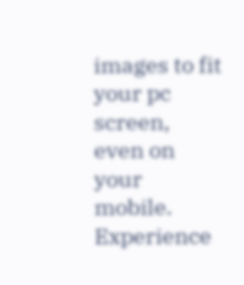images to fit your pc screen, even on your mobile. Experience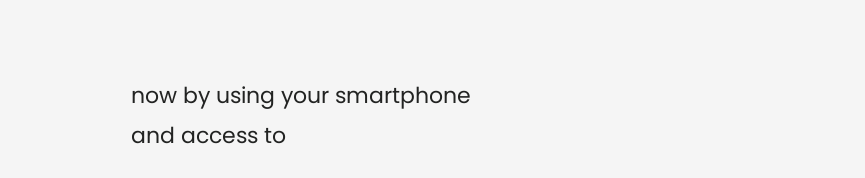now by using your smartphone and access to